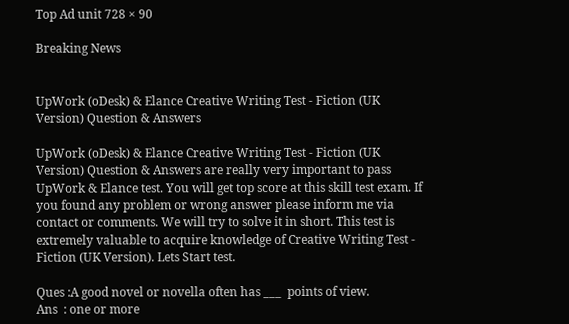Top Ad unit 728 × 90

Breaking News


UpWork (oDesk) & Elance Creative Writing Test - Fiction (UK Version) Question & Answers

UpWork (oDesk) & Elance Creative Writing Test - Fiction (UK Version) Question & Answers are really very important to pass UpWork & Elance test. You will get top score at this skill test exam. If you found any problem or wrong answer please inform me via contact or comments. We will try to solve it in short. This test is extremely valuable to acquire knowledge of Creative Writing Test - Fiction (UK Version). Lets Start test.

Ques :A good novel or novella often has ___  points of view.
Ans  : one or more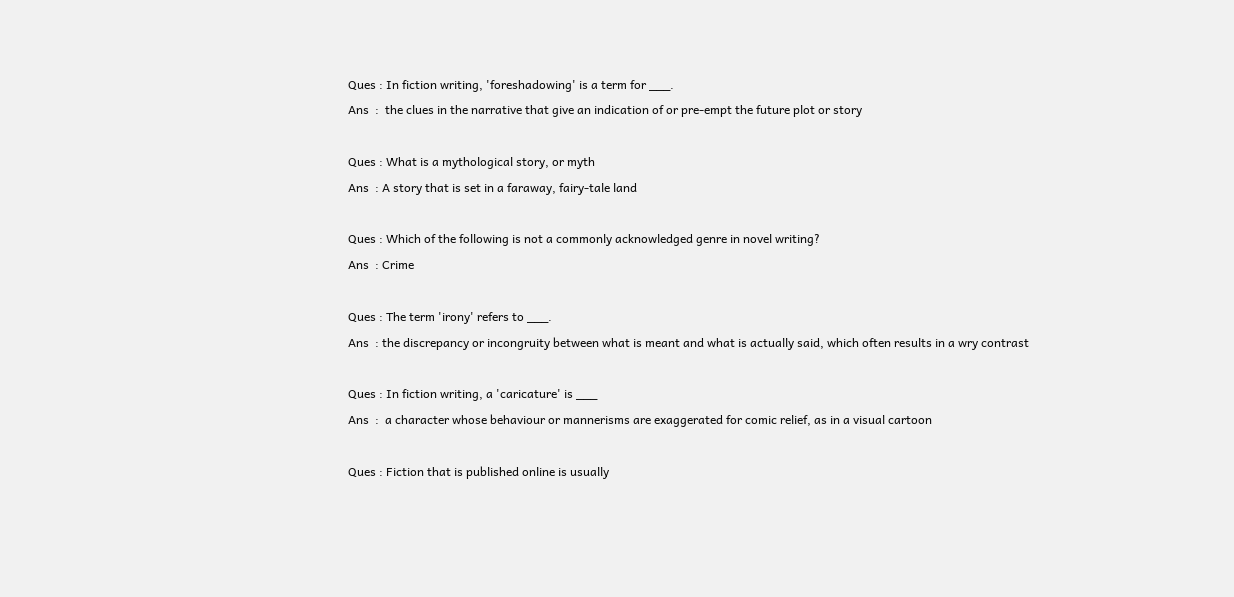Ques : In fiction writing, 'foreshadowing' is a term for ___.
Ans  :  the clues in the narrative that give an indication of or pre-empt the future plot or story

Ques : What is a mythological story, or myth
Ans  : A story that is set in a faraway, fairy-tale land

Ques : Which of the following is not a commonly acknowledged genre in novel writing?
Ans  : Crime

Ques : The term 'irony' refers to ___.
Ans  : the discrepancy or incongruity between what is meant and what is actually said, which often results in a wry contrast

Ques : In fiction writing, a 'caricature' is ___
Ans  :  a character whose behaviour or mannerisms are exaggerated for comic relief, as in a visual cartoon

Ques : Fiction that is published online is usually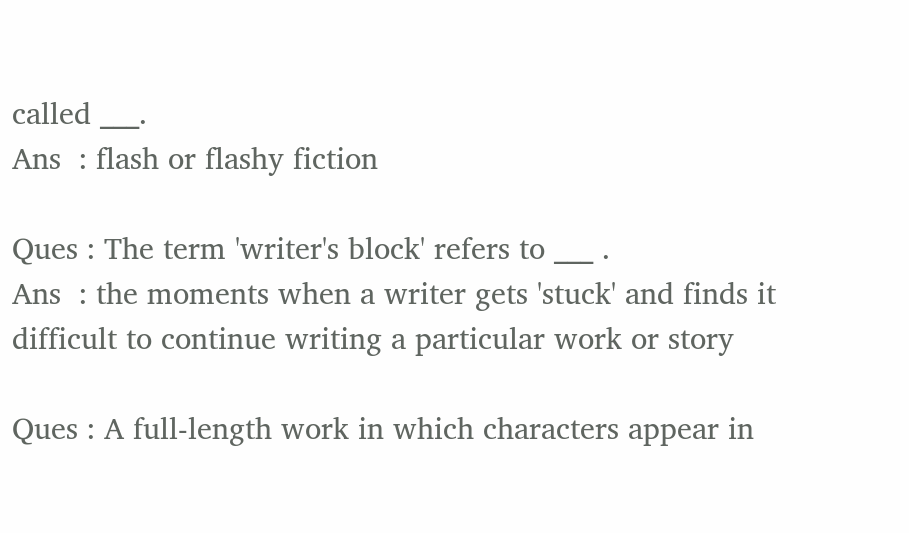called ___.
Ans  : flash or flashy fiction

Ques : The term 'writer's block' refers to ___ .
Ans  : the moments when a writer gets 'stuck' and finds it difficult to continue writing a particular work or story

Ques : A full-length work in which characters appear in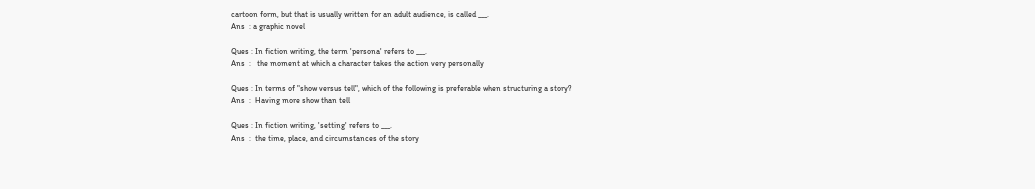cartoon form, but that is usually written for an adult audience, is called ___.
Ans  : a graphic novel

Ques : In fiction writing, the term 'persona' refers to ___.
Ans  :   the moment at which a character takes the action very personally

Ques : In terms of "show versus tell", which of the following is preferable when structuring a story?
Ans  :  Having more show than tell

Ques : In fiction writing, 'setting' refers to ___.
Ans  :  the time, place, and circumstances of the story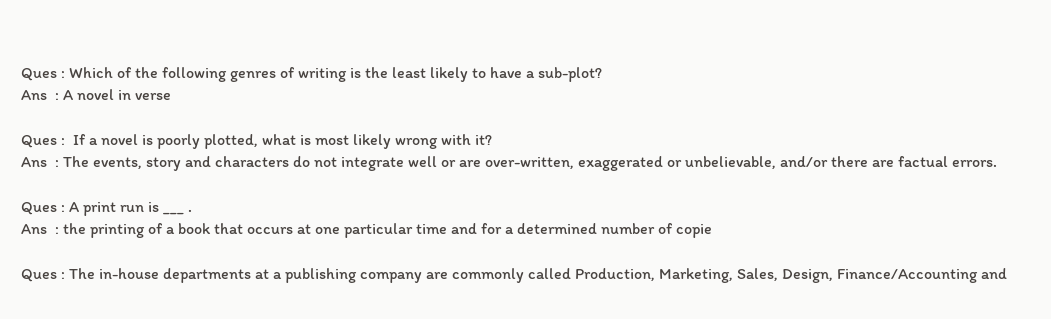Ques : Which of the following genres of writing is the least likely to have a sub-plot?
Ans  : A novel in verse

Ques :  If a novel is poorly plotted, what is most likely wrong with it?
Ans  : The events, story and characters do not integrate well or are over-written, exaggerated or unbelievable, and/or there are factual errors.

Ques : A print run is ___ .
Ans  : the printing of a book that occurs at one particular time and for a determined number of copie

Ques : The in-house departments at a publishing company are commonly called Production, Marketing, Sales, Design, Finance/Accounting and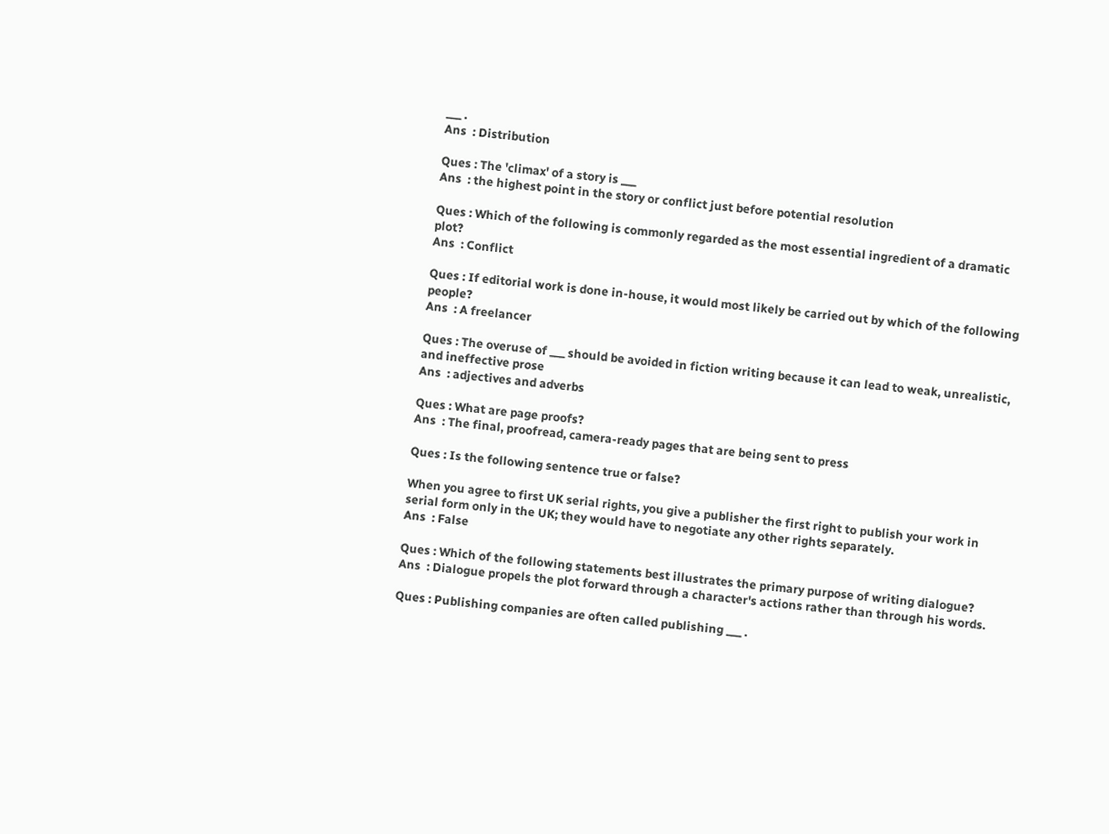___ .
Ans  : Distribution

Ques : The 'climax' of a story is ___
Ans  : the highest point in the story or conflict just before potential resolution

Ques : Which of the following is commonly regarded as the most essential ingredient of a dramatic plot?
Ans  : Conflict

Ques : If editorial work is done in-house, it would most likely be carried out by which of the following people?
Ans  : A freelancer

Ques : The overuse of ___ should be avoided in fiction writing because it can lead to weak, unrealistic, and ineffective prose
Ans  : adjectives and adverbs

Ques : What are page proofs?
Ans  : The final, proofread, camera-ready pages that are being sent to press

Ques : Is the following sentence true or false?

When you agree to first UK serial rights, you give a publisher the first right to publish your work in serial form only in the UK; they would have to negotiate any other rights separately.
Ans  : False

Ques : Which of the following statements best illustrates the primary purpose of writing dialogue?
Ans  : Dialogue propels the plot forward through a character's actions rather than through his words.

Ques : Publishing companies are often called publishing ___ .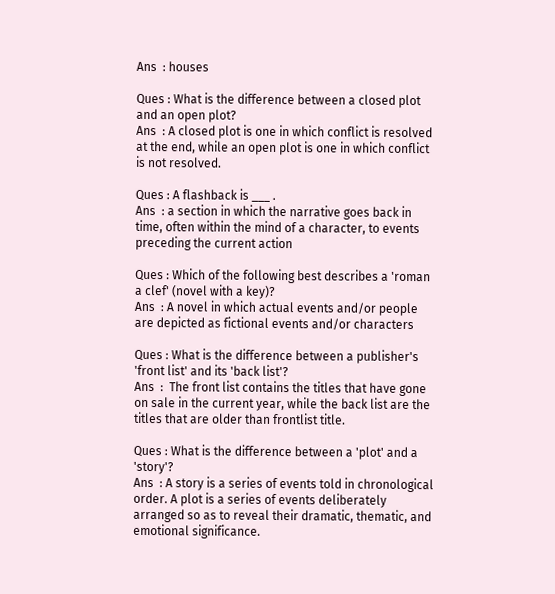Ans  : houses

Ques : What is the difference between a closed plot and an open plot?
Ans  : A closed plot is one in which conflict is resolved at the end, while an open plot is one in which conflict is not resolved.

Ques : A flashback is ___ .
Ans  : a section in which the narrative goes back in time, often within the mind of a character, to events preceding the current action

Ques : Which of the following best describes a 'roman a clef' (novel with a key)?
Ans  : A novel in which actual events and/or people are depicted as fictional events and/or characters

Ques : What is the difference between a publisher's 'front list' and its 'back list'?
Ans  :  The front list contains the titles that have gone on sale in the current year, while the back list are the titles that are older than frontlist title.

Ques : What is the difference between a 'plot' and a 'story'?
Ans  : A story is a series of events told in chronological order. A plot is a series of events deliberately arranged so as to reveal their dramatic, thematic, and emotional significance.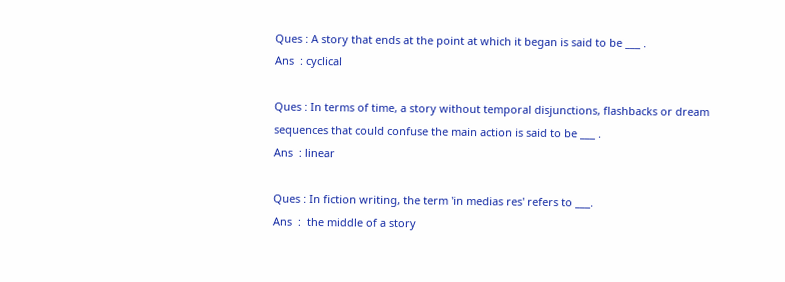Ques : A story that ends at the point at which it began is said to be ___ .
Ans  : cyclical

Ques : In terms of time, a story without temporal disjunctions, flashbacks or dream sequences that could confuse the main action is said to be ___ .
Ans  : linear

Ques : In fiction writing, the term 'in medias res' refers to ___.
Ans  :  the middle of a story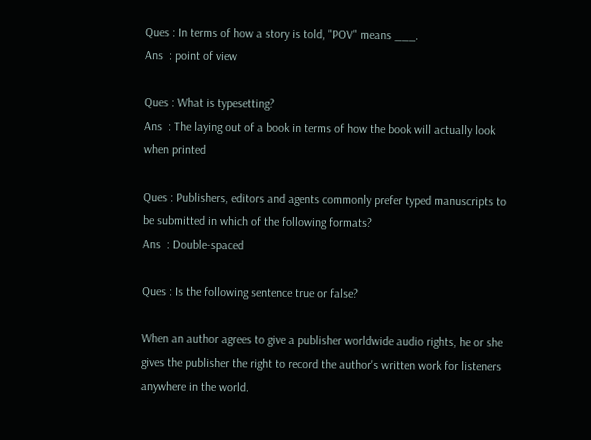Ques : In terms of how a story is told, "POV" means ___.
Ans  : point of view

Ques : What is typesetting?
Ans  : The laying out of a book in terms of how the book will actually look when printed

Ques : Publishers, editors and agents commonly prefer typed manuscripts to be submitted in which of the following formats?
Ans  : Double-spaced

Ques : Is the following sentence true or false?

When an author agrees to give a publisher worldwide audio rights, he or she gives the publisher the right to record the author's written work for listeners anywhere in the world.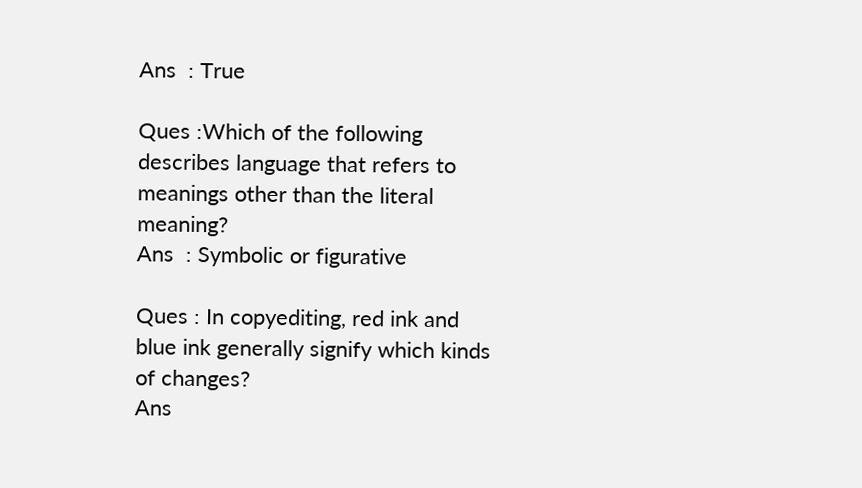Ans  : True

Ques :Which of the following describes language that refers to meanings other than the literal meaning?
Ans  : Symbolic or figurative

Ques : In copyediting, red ink and blue ink generally signify which kinds of changes?
Ans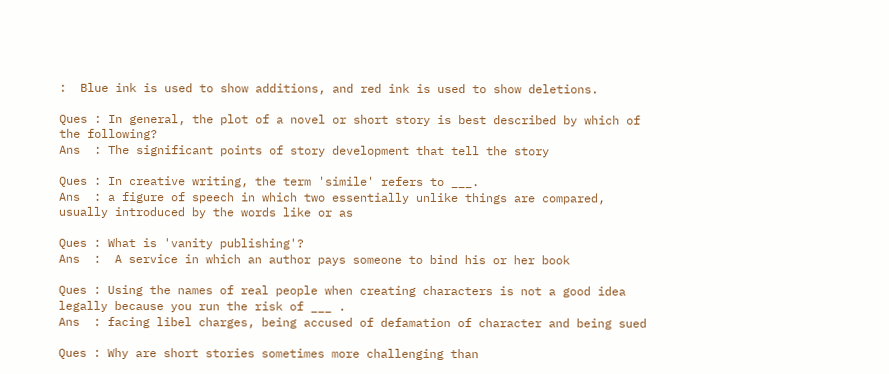:  Blue ink is used to show additions, and red ink is used to show deletions.

Ques : In general, the plot of a novel or short story is best described by which of the following?
Ans  : The significant points of story development that tell the story

Ques : In creative writing, the term 'simile' refers to ___.
Ans  : a figure of speech in which two essentially unlike things are compared, usually introduced by the words like or as

Ques : What is 'vanity publishing'?
Ans  :  A service in which an author pays someone to bind his or her book

Ques : Using the names of real people when creating characters is not a good idea legally because you run the risk of ___ .
Ans  : facing libel charges, being accused of defamation of character and being sued

Ques : Why are short stories sometimes more challenging than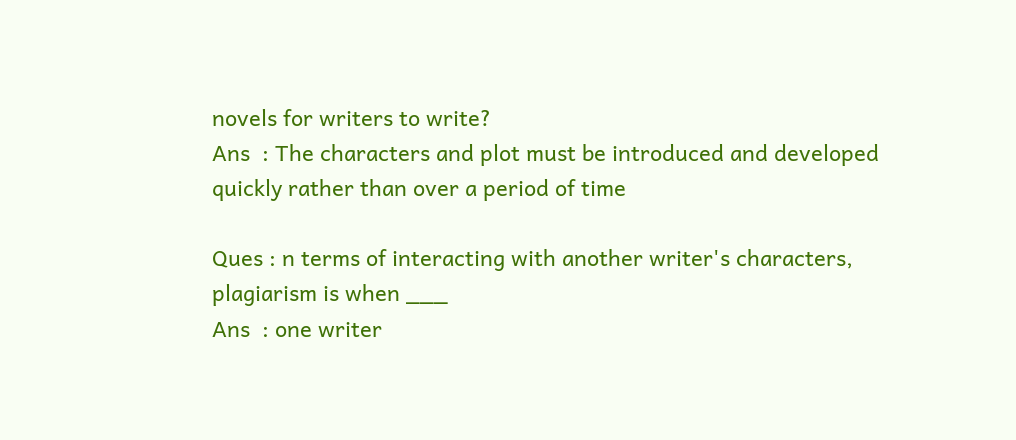novels for writers to write?
Ans  : The characters and plot must be introduced and developed quickly rather than over a period of time

Ques : n terms of interacting with another writer's characters, plagiarism is when ___
Ans  : one writer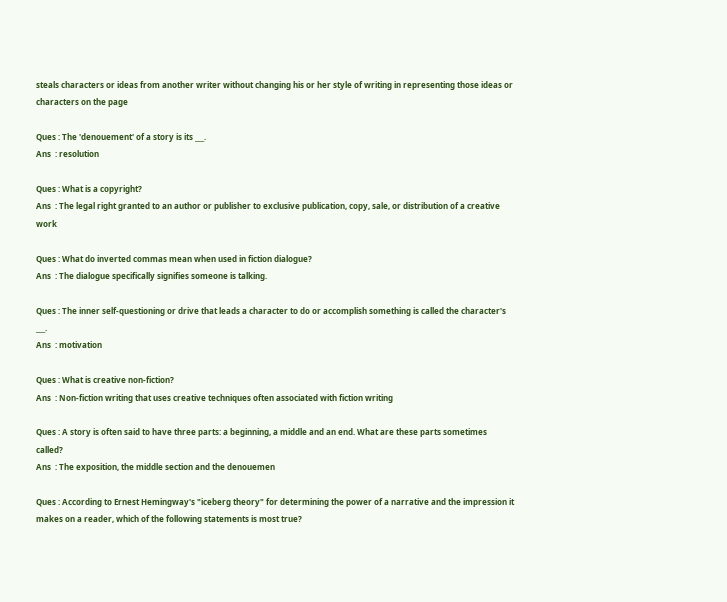steals characters or ideas from another writer without changing his or her style of writing in representing those ideas or characters on the page

Ques : The 'denouement' of a story is its ___.
Ans  : resolution

Ques : What is a copyright?
Ans  : The legal right granted to an author or publisher to exclusive publication, copy, sale, or distribution of a creative work

Ques : What do inverted commas mean when used in fiction dialogue?
Ans  : The dialogue specifically signifies someone is talking.

Ques : The inner self-questioning or drive that leads a character to do or accomplish something is called the character's ___.
Ans  : motivation

Ques : What is creative non-fiction?
Ans  : Non-fiction writing that uses creative techniques often associated with fiction writing

Ques : A story is often said to have three parts: a beginning, a middle and an end. What are these parts sometimes called?
Ans  : The exposition, the middle section and the denouemen

Ques : According to Ernest Hemingway's "iceberg theory" for determining the power of a narrative and the impression it makes on a reader, which of the following statements is most true?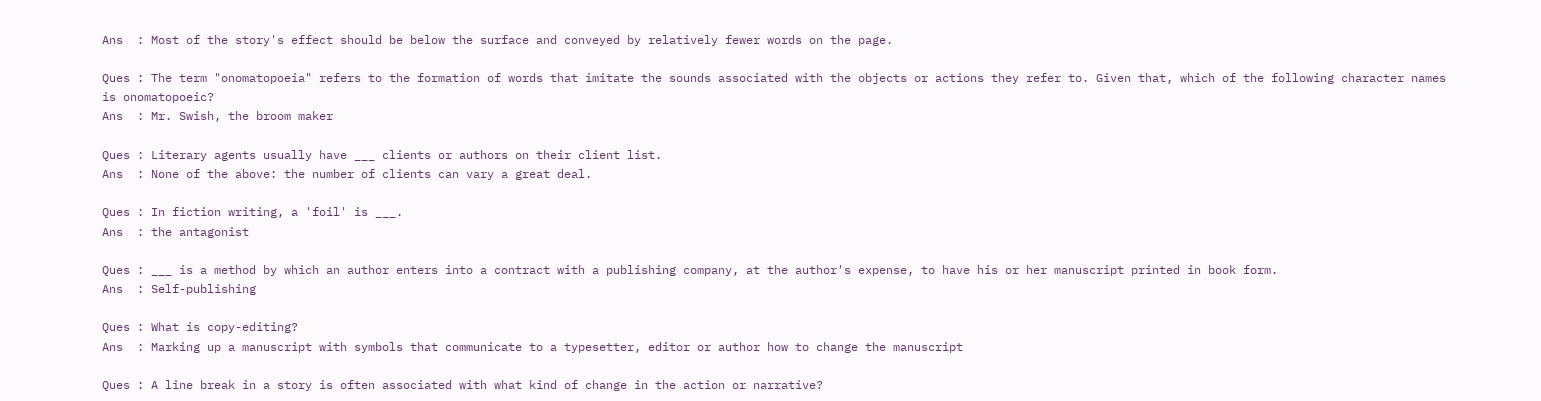Ans  : Most of the story's effect should be below the surface and conveyed by relatively fewer words on the page.

Ques : The term "onomatopoeia" refers to the formation of words that imitate the sounds associated with the objects or actions they refer to. Given that, which of the following character names is onomatopoeic?
Ans  : Mr. Swish, the broom maker

Ques : Literary agents usually have ___ clients or authors on their client list.
Ans  : None of the above: the number of clients can vary a great deal.

Ques : In fiction writing, a 'foil' is ___.
Ans  : the antagonist

Ques : ___ is a method by which an author enters into a contract with a publishing company, at the author's expense, to have his or her manuscript printed in book form.
Ans  : Self-publishing

Ques : What is copy-editing?
Ans  : Marking up a manuscript with symbols that communicate to a typesetter, editor or author how to change the manuscript

Ques : A line break in a story is often associated with what kind of change in the action or narrative?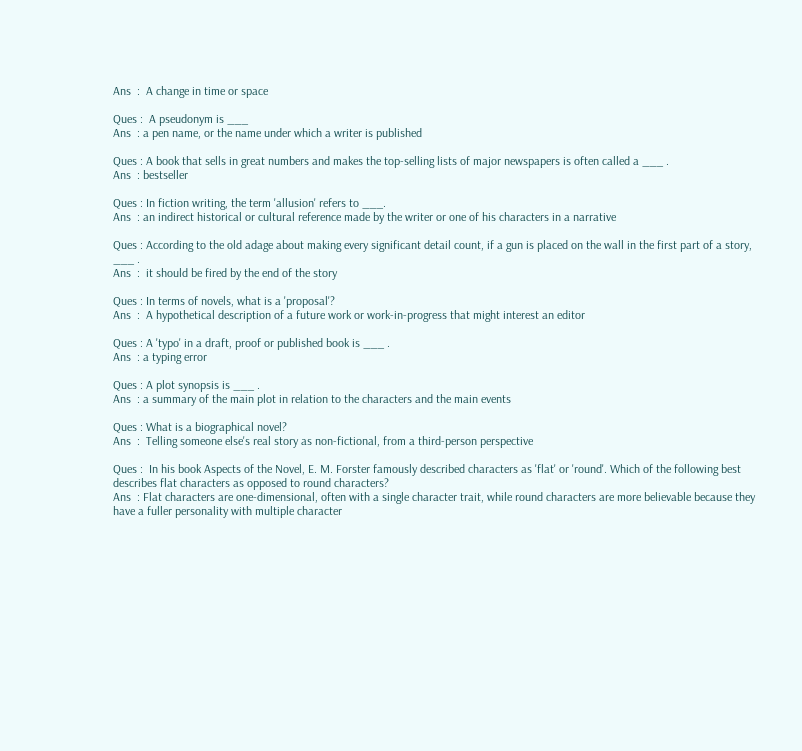Ans  :  A change in time or space

Ques :  A pseudonym is ___
Ans  : a pen name, or the name under which a writer is published

Ques : A book that sells in great numbers and makes the top-selling lists of major newspapers is often called a ___ .
Ans  : bestseller

Ques : In fiction writing, the term 'allusion' refers to ___.
Ans  : an indirect historical or cultural reference made by the writer or one of his characters in a narrative

Ques : According to the old adage about making every significant detail count, if a gun is placed on the wall in the first part of a story, ___ .
Ans  :  it should be fired by the end of the story

Ques : In terms of novels, what is a 'proposal'?
Ans  :  A hypothetical description of a future work or work-in-progress that might interest an editor

Ques : A 'typo' in a draft, proof or published book is ___ .
Ans  : a typing error

Ques : A plot synopsis is ___ .
Ans  : a summary of the main plot in relation to the characters and the main events

Ques : What is a biographical novel?
Ans  :  Telling someone else's real story as non-fictional, from a third-person perspective

Ques :  In his book Aspects of the Novel, E. M. Forster famously described characters as 'flat' or 'round'. Which of the following best describes flat characters as opposed to round characters?
Ans  : Flat characters are one-dimensional, often with a single character trait, while round characters are more believable because they have a fuller personality with multiple character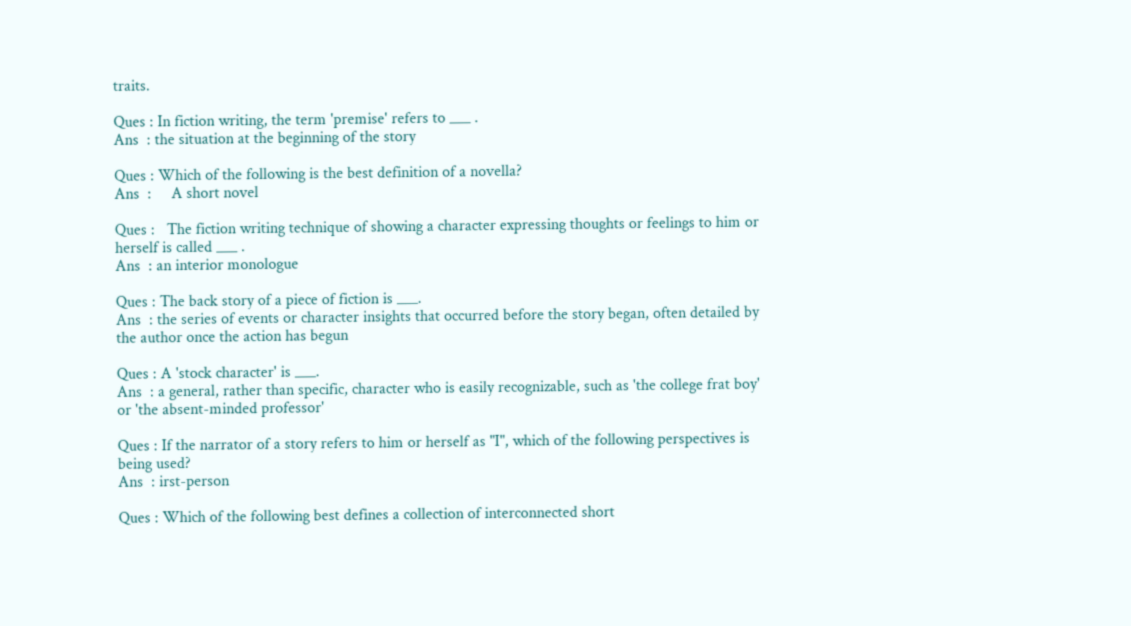traits.

Ques : In fiction writing, the term 'premise' refers to ___ .
Ans  : the situation at the beginning of the story

Ques : Which of the following is the best definition of a novella?
Ans  :     A short novel

Ques :   The fiction writing technique of showing a character expressing thoughts or feelings to him or herself is called ___ .
Ans  : an interior monologue

Ques : The back story of a piece of fiction is ___.
Ans  : the series of events or character insights that occurred before the story began, often detailed by the author once the action has begun

Ques : A 'stock character' is ___.
Ans  : a general, rather than specific, character who is easily recognizable, such as 'the college frat boy' or 'the absent-minded professor'

Ques : If the narrator of a story refers to him or herself as "I", which of the following perspectives is being used?
Ans  : irst-person

Ques : Which of the following best defines a collection of interconnected short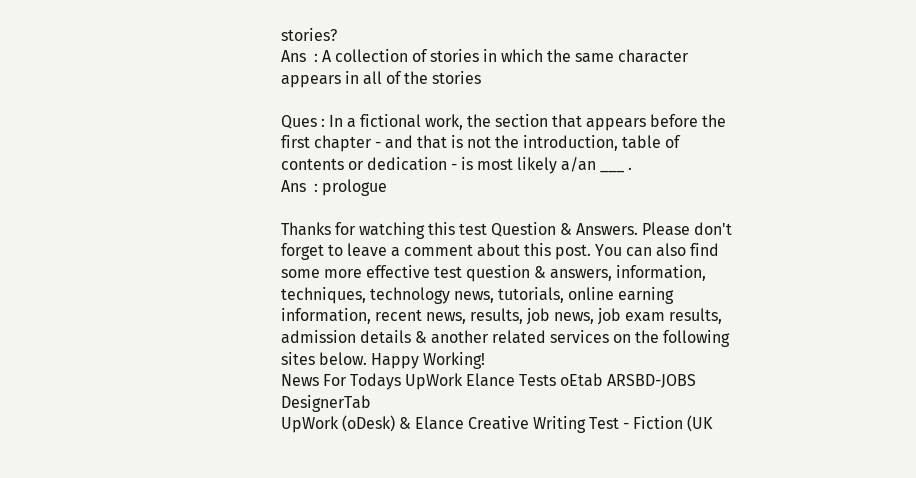stories?
Ans  : A collection of stories in which the same character appears in all of the stories

Ques : In a fictional work, the section that appears before the first chapter - and that is not the introduction, table of contents or dedication - is most likely a/an ___ .
Ans  : prologue

Thanks for watching this test Question & Answers. Please don't forget to leave a comment about this post. You can also find some more effective test question & answers, information, techniques, technology news, tutorials, online earning information, recent news, results, job news, job exam results, admission details & another related services on the following sites below. Happy Working!
News For Todays UpWork Elance Tests oEtab ARSBD-JOBS DesignerTab
UpWork (oDesk) & Elance Creative Writing Test - Fiction (UK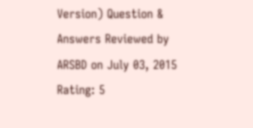Version) Question & Answers Reviewed by ARSBD on July 03, 2015 Rating: 5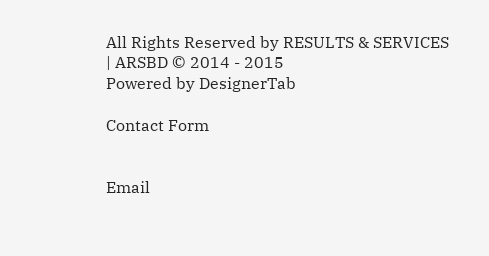All Rights Reserved by RESULTS & SERVICES | ARSBD © 2014 - 2015
Powered by DesignerTab

Contact Form


Email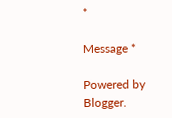*

Message *

Powered by Blogger.